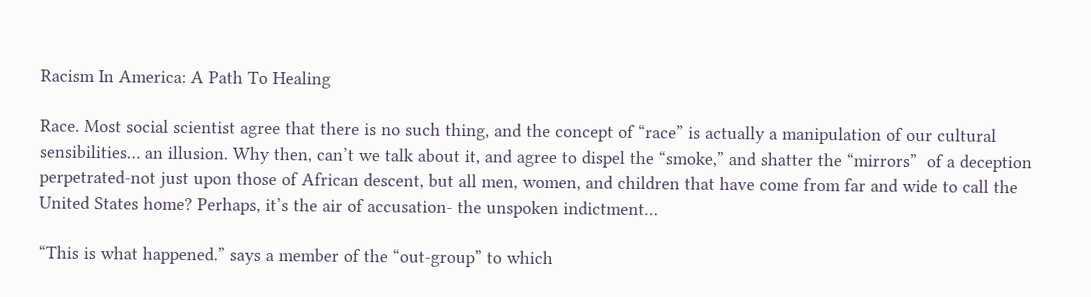Racism In America: A Path To Healing

Race. Most social scientist agree that there is no such thing, and the concept of “race” is actually a manipulation of our cultural sensibilities… an illusion. Why then, can’t we talk about it, and agree to dispel the “smoke,” and shatter the “mirrors”  of a deception perpetrated-not just upon those of African descent, but all men, women, and children that have come from far and wide to call the United States home? Perhaps, it’s the air of accusation- the unspoken indictment…

“This is what happened.” says a member of the “out-group” to which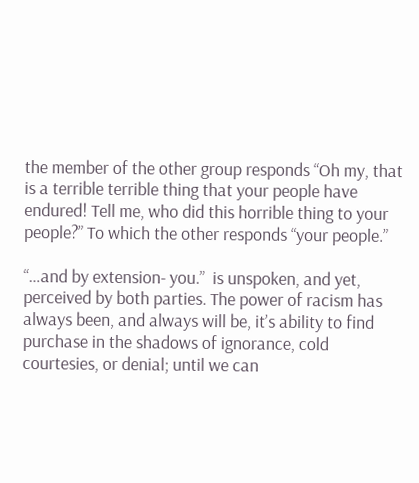the member of the other group responds “Oh my, that is a terrible terrible thing that your people have endured! Tell me, who did this horrible thing to your people?” To which the other responds “your people.”

“…and by extension- you.”  is unspoken, and yet, perceived by both parties. The power of racism has always been, and always will be, it’s ability to find purchase in the shadows of ignorance, cold courtesies, or denial; until we can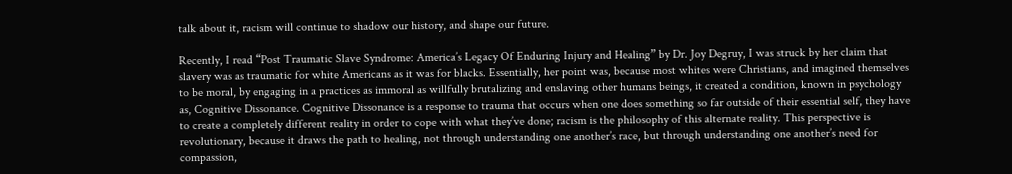talk about it, racism will continue to shadow our history, and shape our future.

Recently, I read “Post Traumatic Slave Syndrome: America’s Legacy Of Enduring Injury and Healing” by Dr. Joy Degruy, I was struck by her claim that slavery was as traumatic for white Americans as it was for blacks. Essentially, her point was, because most whites were Christians, and imagined themselves to be moral, by engaging in a practices as immoral as willfully brutalizing and enslaving other humans beings, it created a condition, known in psychology as, Cognitive Dissonance. Cognitive Dissonance is a response to trauma that occurs when one does something so far outside of their essential self, they have to create a completely different reality in order to cope with what they’ve done; racism is the philosophy of this alternate reality. This perspective is revolutionary, because it draws the path to healing, not through understanding one another’s race, but through understanding one another’s need for compassion,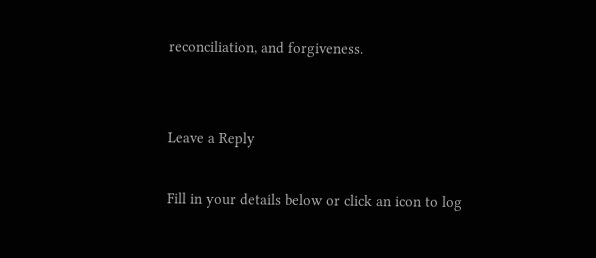reconciliation, and forgiveness.


Leave a Reply

Fill in your details below or click an icon to log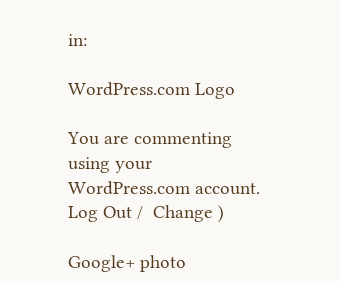in:

WordPress.com Logo

You are commenting using your WordPress.com account. Log Out /  Change )

Google+ photo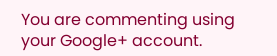You are commenting using your Google+ account.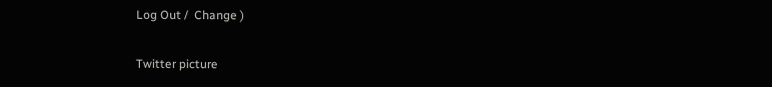Log Out /  Change )

Twitter picture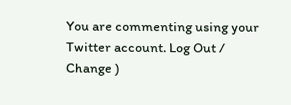You are commenting using your Twitter account. Log Out /  Change )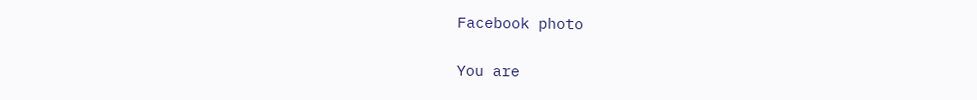Facebook photo

You are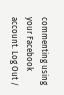commenting using your Facebook account. Log Out /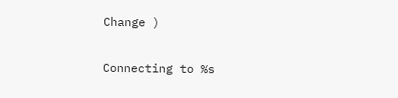Change )


Connecting to %s